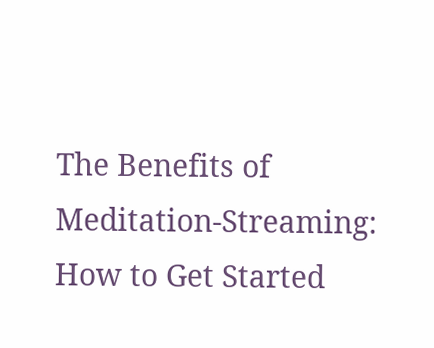The Benefits of Meditation-Streaming: How to Get Started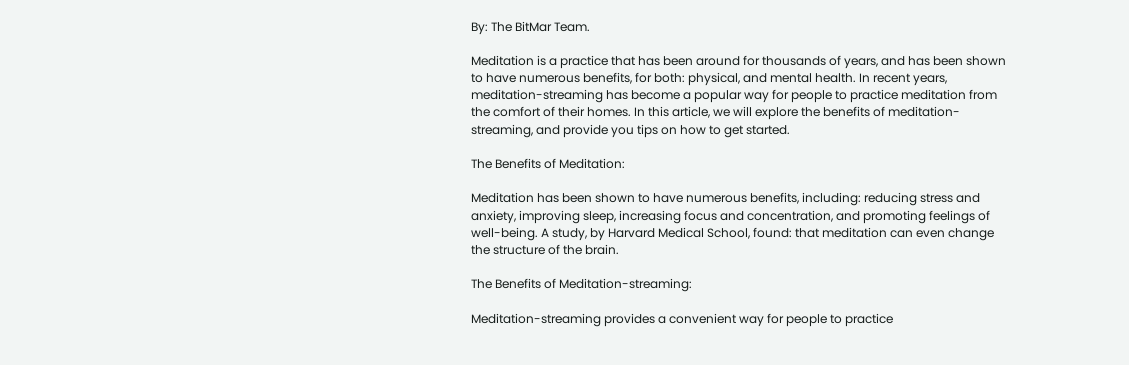By: The BitMar Team.

Meditation is a practice that has been around for thousands of years, and has been shown to have numerous benefits, for both: physical, and mental health. In recent years, meditation-streaming has become a popular way for people to practice meditation from the comfort of their homes. In this article, we will explore the benefits of meditation-streaming, and provide you tips on how to get started.

The Benefits of Meditation:

Meditation has been shown to have numerous benefits, including: reducing stress and anxiety, improving sleep, increasing focus and concentration, and promoting feelings of well-being. A study, by Harvard Medical School, found: that meditation can even change the structure of the brain.

The Benefits of Meditation-streaming:

Meditation-streaming provides a convenient way for people to practice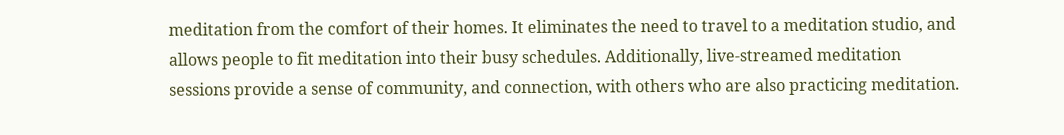meditation from the comfort of their homes. It eliminates the need to travel to a meditation studio, and allows people to fit meditation into their busy schedules. Additionally, live-streamed meditation sessions provide a sense of community, and connection, with others who are also practicing meditation.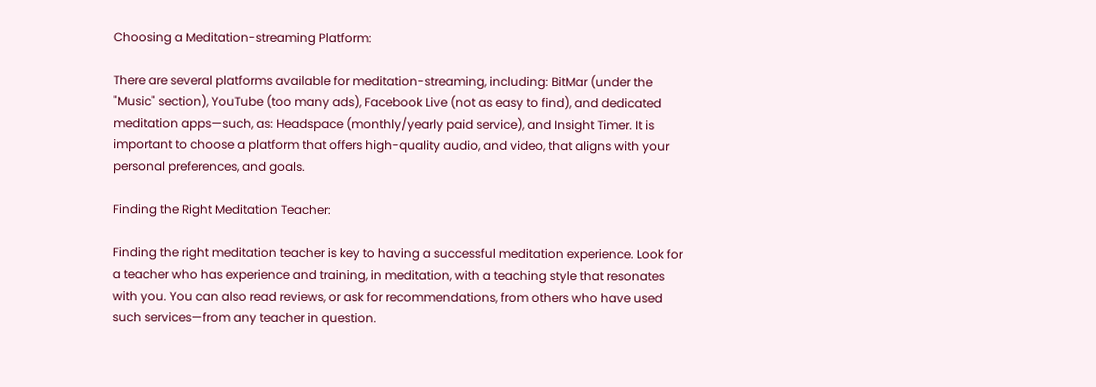Choosing a Meditation-streaming Platform:

There are several platforms available for meditation-streaming, including: BitMar (under the "Music" section), YouTube (too many ads), Facebook Live (not as easy to find), and dedicated meditation apps—such, as: Headspace (monthly/yearly paid service), and Insight Timer. It is important to choose a platform that offers high-quality audio, and video, that aligns with your personal preferences, and goals.

Finding the Right Meditation Teacher:

Finding the right meditation teacher is key to having a successful meditation experience. Look for a teacher who has experience and training, in meditation, with a teaching style that resonates with you. You can also read reviews, or ask for recommendations, from others who have used such services—from any teacher in question.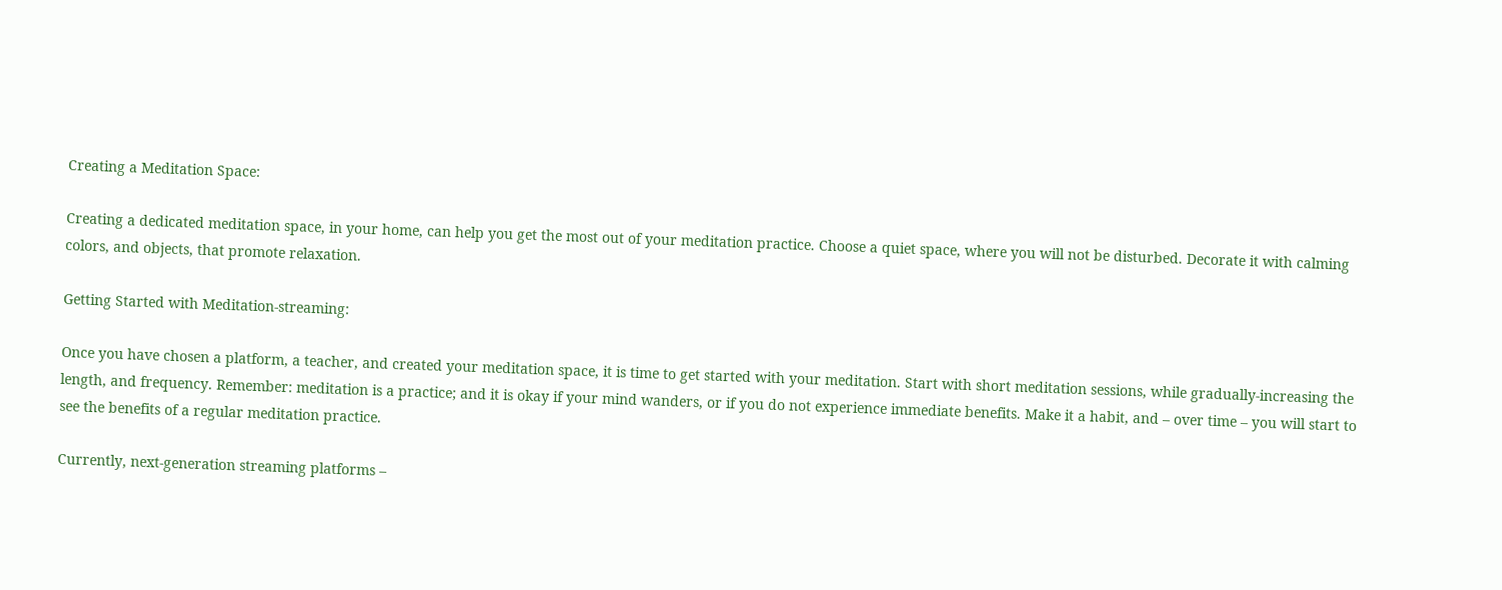Creating a Meditation Space:

Creating a dedicated meditation space, in your home, can help you get the most out of your meditation practice. Choose a quiet space, where you will not be disturbed. Decorate it with calming colors, and objects, that promote relaxation.

Getting Started with Meditation-streaming:

Once you have chosen a platform, a teacher, and created your meditation space, it is time to get started with your meditation. Start with short meditation sessions, while gradually-increasing the length, and frequency. Remember: meditation is a practice; and it is okay if your mind wanders, or if you do not experience immediate benefits. Make it a habit, and – over time – you will start to see the benefits of a regular meditation practice.

Currently, next-generation streaming platforms –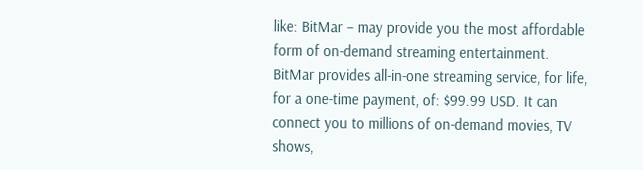like: BitMar – may provide you the most affordable form of on-demand streaming entertainment. BitMar provides all-in-one streaming service, for life, for a one-time payment, of: $99.99 USD. It can connect you to millions of on-demand movies, TV shows,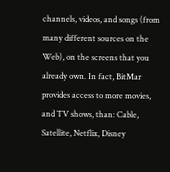channels, videos, and songs (from many different sources on the Web), on the screens that you already own. In fact, BitMar provides access to more movies, and TV shows, than: Cable, Satellite, Netflix, Disney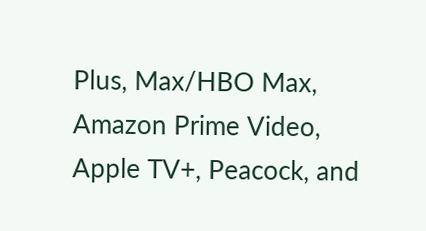Plus, Max/HBO Max, Amazon Prime Video, Apple TV+, Peacock, and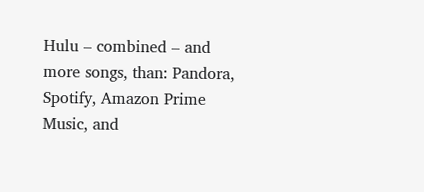Hulu – combined – and more songs, than: Pandora, Spotify, Amazon Prime Music, and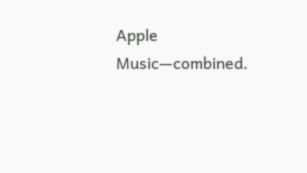Apple Music—combined.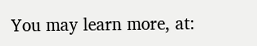You may learn more, at: